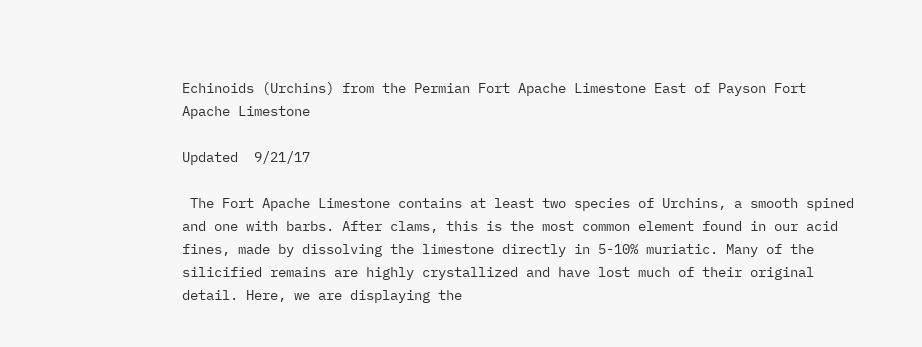Echinoids (Urchins) from the Permian Fort Apache Limestone East of Payson Fort Apache Limestone

Updated  9/21/17

 The Fort Apache Limestone contains at least two species of Urchins, a smooth spined and one with barbs. After clams, this is the most common element found in our acid fines, made by dissolving the limestone directly in 5-10% muriatic. Many of the silicified remains are highly crystallized and have lost much of their original detail. Here, we are displaying the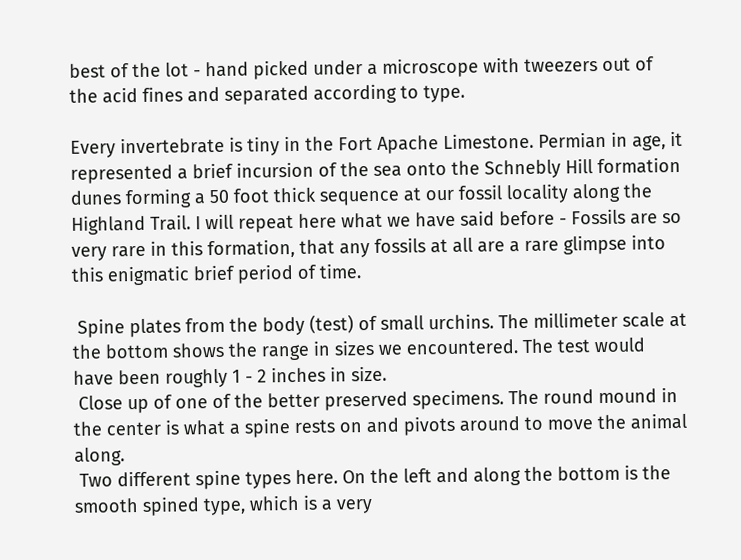best of the lot - hand picked under a microscope with tweezers out of the acid fines and separated according to type.

Every invertebrate is tiny in the Fort Apache Limestone. Permian in age, it represented a brief incursion of the sea onto the Schnebly Hill formation dunes forming a 50 foot thick sequence at our fossil locality along the Highland Trail. I will repeat here what we have said before - Fossils are so very rare in this formation, that any fossils at all are a rare glimpse into this enigmatic brief period of time.

 Spine plates from the body (test) of small urchins. The millimeter scale at the bottom shows the range in sizes we encountered. The test would have been roughly 1 - 2 inches in size.
 Close up of one of the better preserved specimens. The round mound in the center is what a spine rests on and pivots around to move the animal along.
 Two different spine types here. On the left and along the bottom is the smooth spined type, which is a very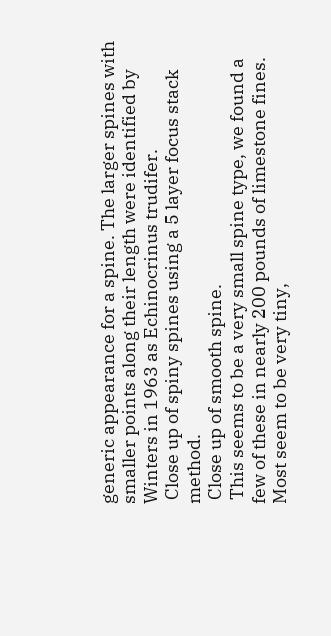generic appearance for a spine. The larger spines with smaller points along their length were identified by Winters in 1963 as Echinocrinus trudifer.
 Close up of spiny spines using a 5 layer focus stack method.
 Close up of smooth spine.
 This seems to be a very small spine type, we found a few of these in nearly 200 pounds of limestone fines. Most seem to be very tiny,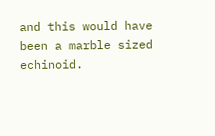and this would have been a marble sized echinoid.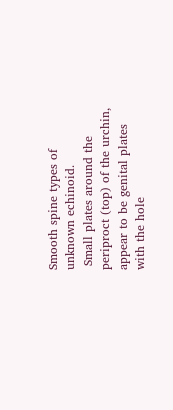Smooth spine types of unknown echinoid.
 Small plates around the periproct (top) of the urchin, appear to be genital plates with the hole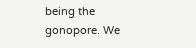being the gonopore. We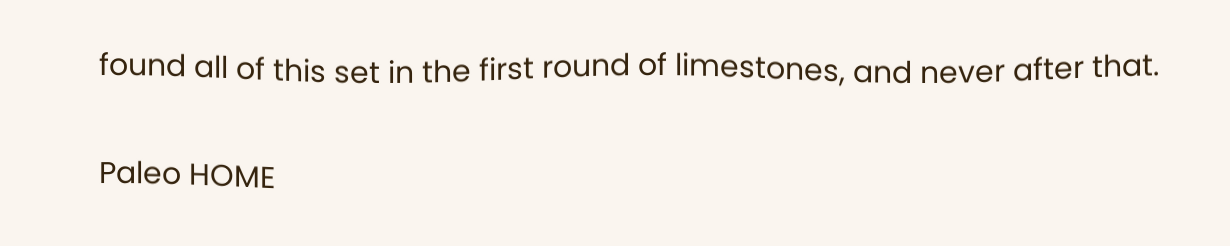found all of this set in the first round of limestones, and never after that.

Paleo HOME